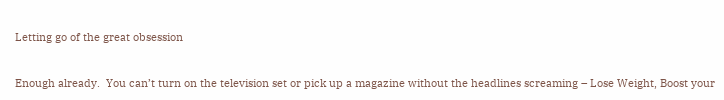Letting go of the great obsession


Enough already.  You can’t turn on the television set or pick up a magazine without the headlines screaming – Lose Weight, Boost your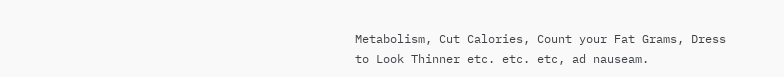Metabolism, Cut Calories, Count your Fat Grams, Dress to Look Thinner etc. etc. etc, ad nauseam.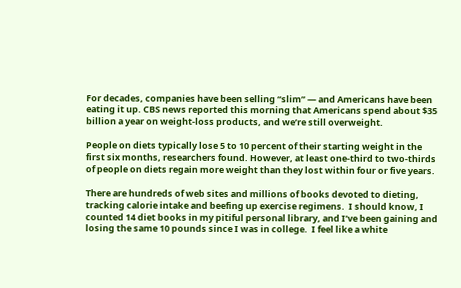For decades, companies have been selling “slim” — and Americans have been eating it up. CBS news reported this morning that Americans spend about $35 billion a year on weight-loss products, and we’re still overweight.

People on diets typically lose 5 to 10 percent of their starting weight in the first six months, researchers found. However, at least one-third to two-thirds of people on diets regain more weight than they lost within four or five years.

There are hundreds of web sites and millions of books devoted to dieting, tracking calorie intake and beefing up exercise regimens.  I should know, I counted 14 diet books in my pitiful personal library, and I’ve been gaining and losing the same 10 pounds since I was in college.  I feel like a white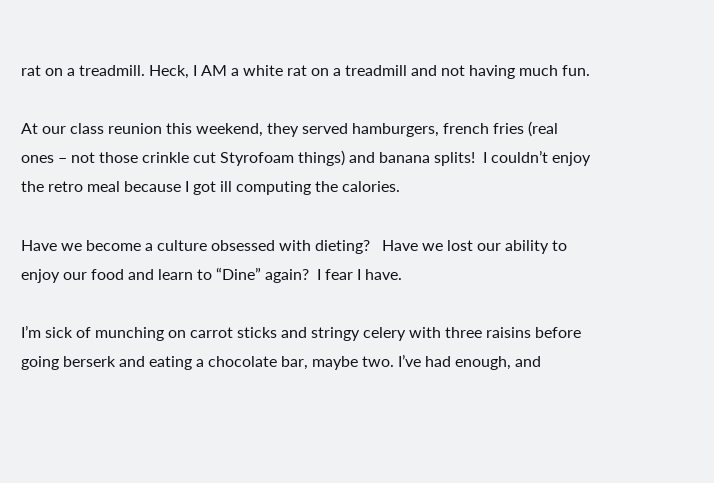rat on a treadmill. Heck, I AM a white rat on a treadmill and not having much fun.

At our class reunion this weekend, they served hamburgers, french fries (real ones – not those crinkle cut Styrofoam things) and banana splits!  I couldn’t enjoy the retro meal because I got ill computing the calories.

Have we become a culture obsessed with dieting?   Have we lost our ability to enjoy our food and learn to “Dine” again?  I fear I have.

I’m sick of munching on carrot sticks and stringy celery with three raisins before going berserk and eating a chocolate bar, maybe two. I’ve had enough, and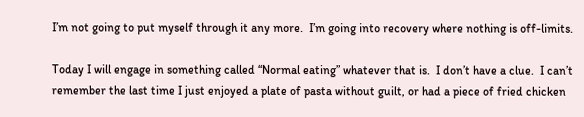I’m not going to put myself through it any more.  I’m going into recovery where nothing is off-limits.

Today I will engage in something called “Normal eating” whatever that is.  I don’t have a clue.  I can’t remember the last time I just enjoyed a plate of pasta without guilt, or had a piece of fried chicken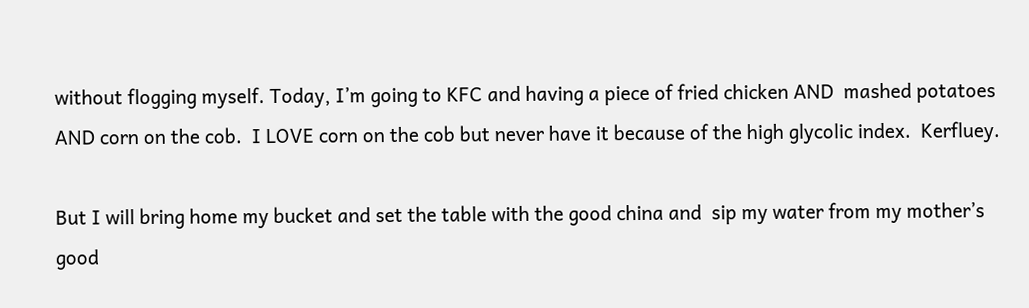without flogging myself. Today, I’m going to KFC and having a piece of fried chicken AND  mashed potatoes AND corn on the cob.  I LOVE corn on the cob but never have it because of the high glycolic index.  Kerfluey.

But I will bring home my bucket and set the table with the good china and  sip my water from my mother’s good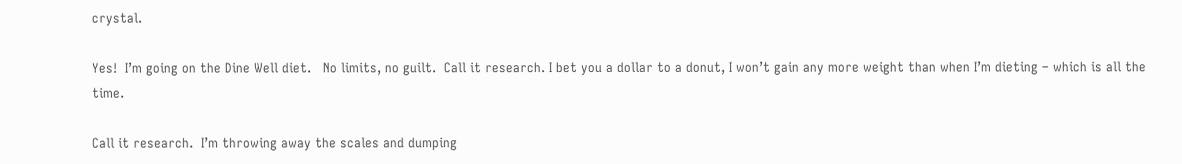crystal.

Yes!  I’m going on the Dine Well diet.   No limits, no guilt.  Call it research. I bet you a dollar to a donut, I won’t gain any more weight than when I’m dieting – which is all the time.

Call it research.  I’m throwing away the scales and dumping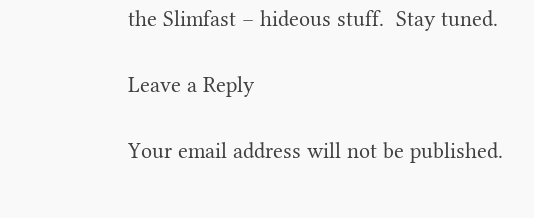the Slimfast – hideous stuff.  Stay tuned.

Leave a Reply

Your email address will not be published.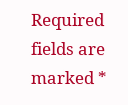Required fields are marked *